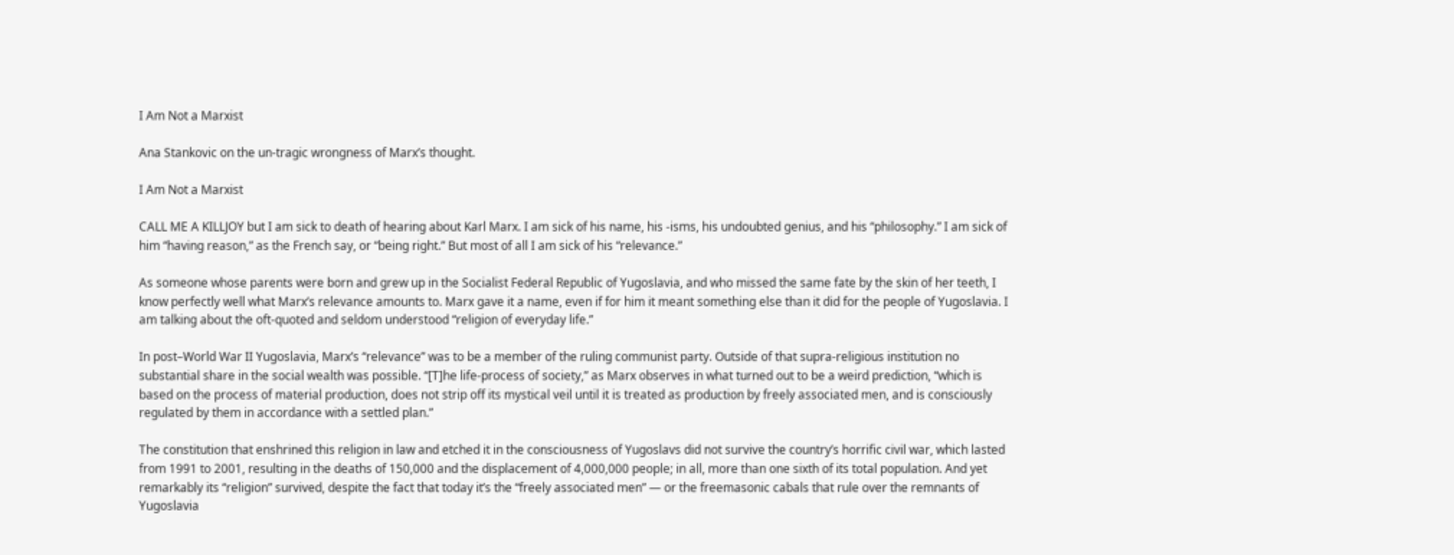I Am Not a Marxist

Ana Stankovic on the un-tragic wrongness of Marx’s thought.

I Am Not a Marxist

CALL ME A KILLJOY but I am sick to death of hearing about Karl Marx. I am sick of his name, his -isms, his undoubted genius, and his “philosophy.” I am sick of him “having reason,” as the French say, or “being right.” But most of all I am sick of his “relevance.”

As someone whose parents were born and grew up in the Socialist Federal Republic of Yugoslavia, and who missed the same fate by the skin of her teeth, I know perfectly well what Marx’s relevance amounts to. Marx gave it a name, even if for him it meant something else than it did for the people of Yugoslavia. I am talking about the oft-quoted and seldom understood “religion of everyday life.”

In post–World War II Yugoslavia, Marx’s “relevance” was to be a member of the ruling communist party. Outside of that supra-religious institution no substantial share in the social wealth was possible. “[T]he life-process of society,” as Marx observes in what turned out to be a weird prediction, “which is based on the process of material production, does not strip off its mystical veil until it is treated as production by freely associated men, and is consciously regulated by them in accordance with a settled plan.”

The constitution that enshrined this religion in law and etched it in the consciousness of Yugoslavs did not survive the country’s horrific civil war, which lasted from 1991 to 2001, resulting in the deaths of 150,000 and the displacement of 4,000,000 people; in all, more than one sixth of its total population. And yet remarkably its “religion” survived, despite the fact that today it’s the “freely associated men” — or the freemasonic cabals that rule over the remnants of Yugoslavia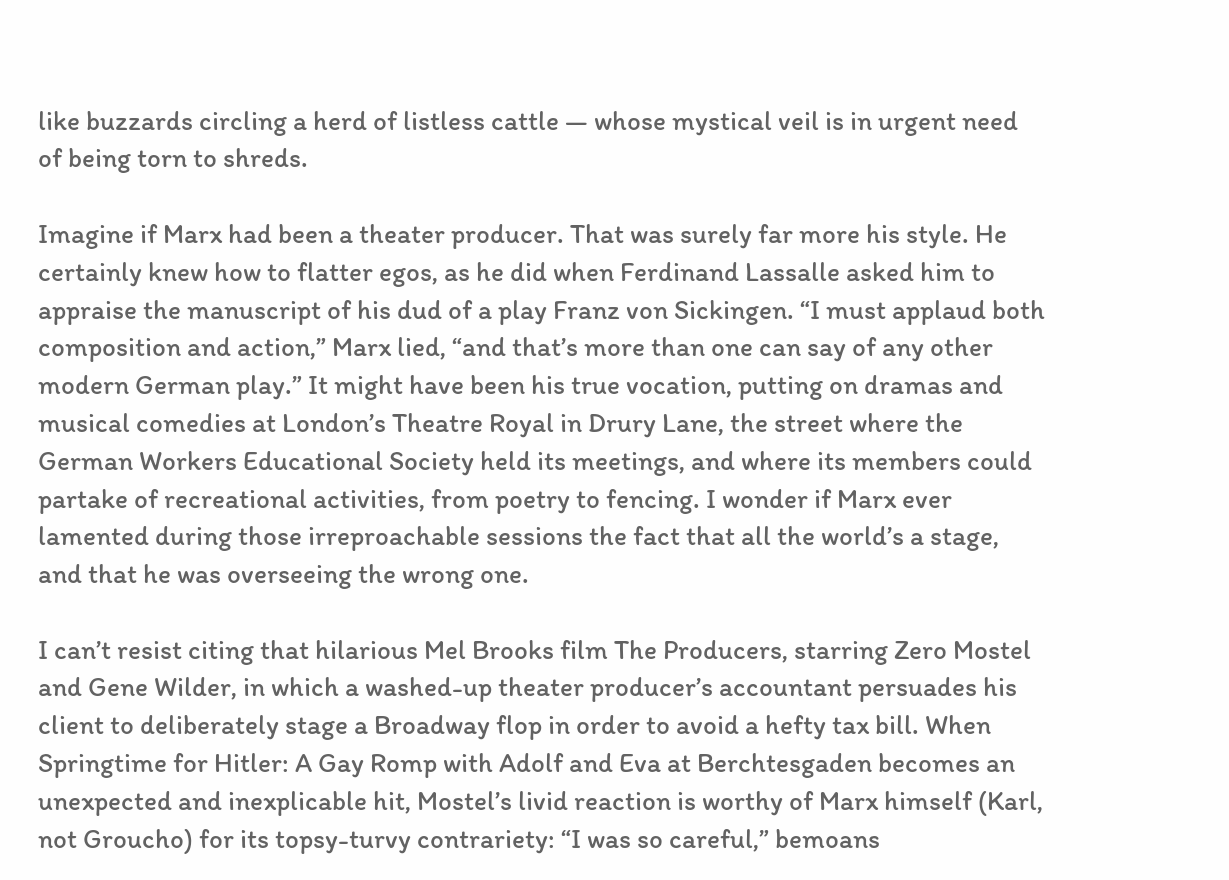like buzzards circling a herd of listless cattle — whose mystical veil is in urgent need of being torn to shreds.

Imagine if Marx had been a theater producer. That was surely far more his style. He certainly knew how to flatter egos, as he did when Ferdinand Lassalle asked him to appraise the manuscript of his dud of a play Franz von Sickingen. “I must applaud both composition and action,” Marx lied, “and that’s more than one can say of any other modern German play.” It might have been his true vocation, putting on dramas and musical comedies at London’s Theatre Royal in Drury Lane, the street where the German Workers Educational Society held its meetings, and where its members could partake of recreational activities, from poetry to fencing. I wonder if Marx ever lamented during those irreproachable sessions the fact that all the world’s a stage, and that he was overseeing the wrong one.

I can’t resist citing that hilarious Mel Brooks film The Producers, starring Zero Mostel and Gene Wilder, in which a washed-up theater producer’s accountant persuades his client to deliberately stage a Broadway flop in order to avoid a hefty tax bill. When Springtime for Hitler: A Gay Romp with Adolf and Eva at Berchtesgaden becomes an unexpected and inexplicable hit, Mostel’s livid reaction is worthy of Marx himself (Karl, not Groucho) for its topsy-turvy contrariety: “I was so careful,” bemoans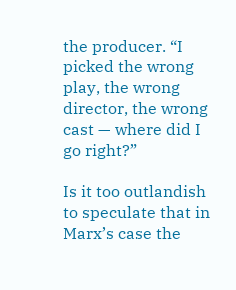the producer. “I picked the wrong play, the wrong director, the wrong cast — where did I go right?”

Is it too outlandish to speculate that in Marx’s case the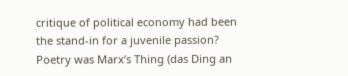critique of political economy had been the stand-in for a juvenile passion? Poetry was Marx’s Thing (das Ding an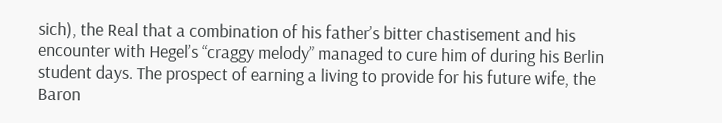sich), the Real that a combination of his father’s bitter chastisement and his encounter with Hegel’s “craggy melody” managed to cure him of during his Berlin student days. The prospect of earning a living to provide for his future wife, the Baron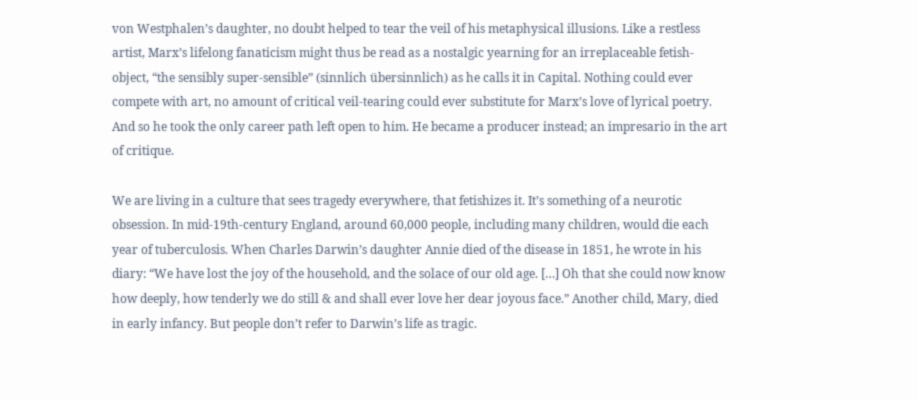von Westphalen’s daughter, no doubt helped to tear the veil of his metaphysical illusions. Like a restless artist, Marx’s lifelong fanaticism might thus be read as a nostalgic yearning for an irreplaceable fetish-object, “the sensibly super-sensible” (sinnlich übersinnlich) as he calls it in Capital. Nothing could ever compete with art, no amount of critical veil-tearing could ever substitute for Marx’s love of lyrical poetry. And so he took the only career path left open to him. He became a producer instead; an impresario in the art of critique.

We are living in a culture that sees tragedy everywhere, that fetishizes it. It’s something of a neurotic obsession. In mid-19th-century England, around 60,000 people, including many children, would die each year of tuberculosis. When Charles Darwin’s daughter Annie died of the disease in 1851, he wrote in his diary: “We have lost the joy of the household, and the solace of our old age. […] Oh that she could now know how deeply, how tenderly we do still & and shall ever love her dear joyous face.” Another child, Mary, died in early infancy. But people don’t refer to Darwin’s life as tragic.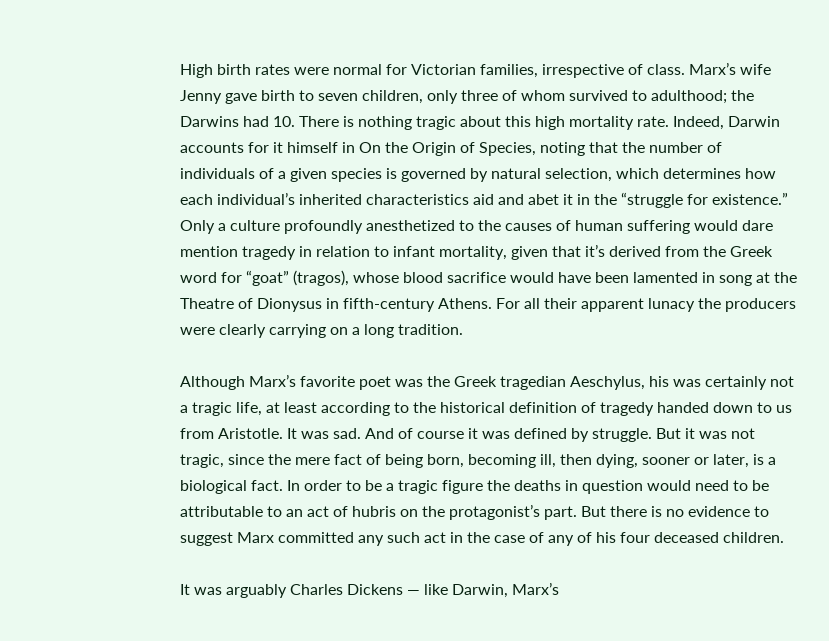High birth rates were normal for Victorian families, irrespective of class. Marx’s wife Jenny gave birth to seven children, only three of whom survived to adulthood; the Darwins had 10. There is nothing tragic about this high mortality rate. Indeed, Darwin accounts for it himself in On the Origin of Species, noting that the number of individuals of a given species is governed by natural selection, which determines how each individual’s inherited characteristics aid and abet it in the “struggle for existence.” Only a culture profoundly anesthetized to the causes of human suffering would dare mention tragedy in relation to infant mortality, given that it’s derived from the Greek word for “goat” (tragos), whose blood sacrifice would have been lamented in song at the Theatre of Dionysus in fifth-century Athens. For all their apparent lunacy the producers were clearly carrying on a long tradition.

Although Marx’s favorite poet was the Greek tragedian Aeschylus, his was certainly not a tragic life, at least according to the historical definition of tragedy handed down to us from Aristotle. It was sad. And of course it was defined by struggle. But it was not tragic, since the mere fact of being born, becoming ill, then dying, sooner or later, is a biological fact. In order to be a tragic figure the deaths in question would need to be attributable to an act of hubris on the protagonist’s part. But there is no evidence to suggest Marx committed any such act in the case of any of his four deceased children.

It was arguably Charles Dickens — like Darwin, Marx’s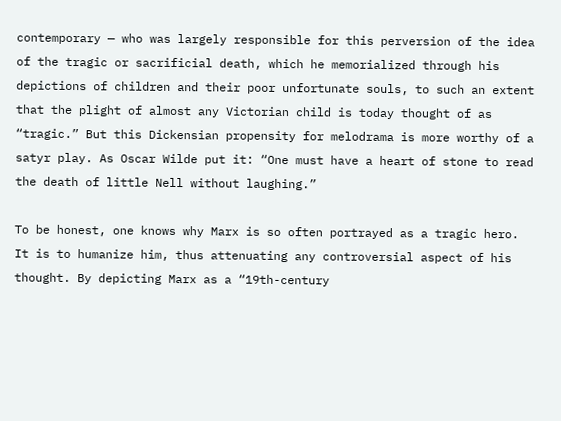contemporary — who was largely responsible for this perversion of the idea of the tragic or sacrificial death, which he memorialized through his depictions of children and their poor unfortunate souls, to such an extent that the plight of almost any Victorian child is today thought of as “tragic.” But this Dickensian propensity for melodrama is more worthy of a satyr play. As Oscar Wilde put it: “One must have a heart of stone to read the death of little Nell without laughing.”

To be honest, one knows why Marx is so often portrayed as a tragic hero. It is to humanize him, thus attenuating any controversial aspect of his thought. By depicting Marx as a “19th-century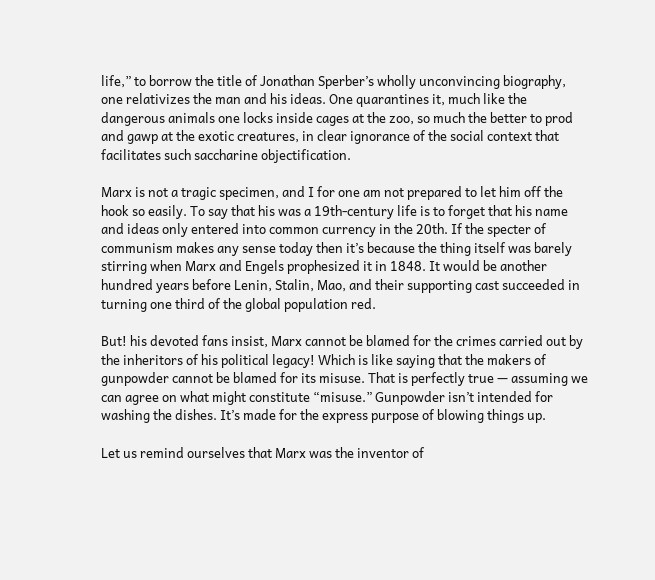life,” to borrow the title of Jonathan Sperber’s wholly unconvincing biography, one relativizes the man and his ideas. One quarantines it, much like the dangerous animals one locks inside cages at the zoo, so much the better to prod and gawp at the exotic creatures, in clear ignorance of the social context that facilitates such saccharine objectification.

Marx is not a tragic specimen, and I for one am not prepared to let him off the hook so easily. To say that his was a 19th-century life is to forget that his name and ideas only entered into common currency in the 20th. If the specter of communism makes any sense today then it’s because the thing itself was barely stirring when Marx and Engels prophesized it in 1848. It would be another hundred years before Lenin, Stalin, Mao, and their supporting cast succeeded in turning one third of the global population red.

But! his devoted fans insist, Marx cannot be blamed for the crimes carried out by the inheritors of his political legacy! Which is like saying that the makers of gunpowder cannot be blamed for its misuse. That is perfectly true — assuming we can agree on what might constitute “misuse.” Gunpowder isn’t intended for washing the dishes. It’s made for the express purpose of blowing things up.

Let us remind ourselves that Marx was the inventor of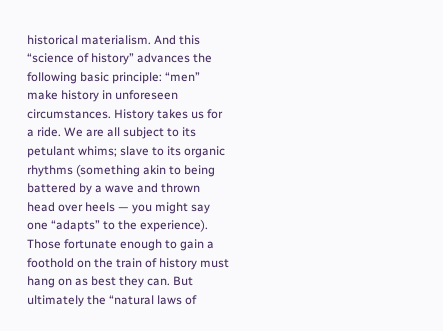historical materialism. And this “science of history” advances the following basic principle: “men” make history in unforeseen circumstances. History takes us for a ride. We are all subject to its petulant whims; slave to its organic rhythms (something akin to being battered by a wave and thrown head over heels — you might say one “adapts” to the experience). Those fortunate enough to gain a foothold on the train of history must hang on as best they can. But ultimately the “natural laws of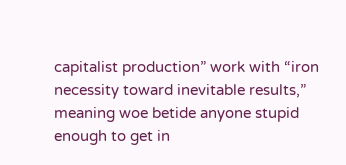capitalist production” work with “iron necessity toward inevitable results,” meaning woe betide anyone stupid enough to get in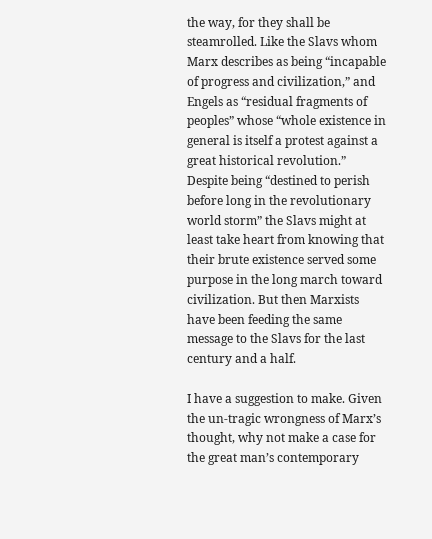the way, for they shall be steamrolled. Like the Slavs whom Marx describes as being “incapable of progress and civilization,” and Engels as “residual fragments of peoples” whose “whole existence in general is itself a protest against a great historical revolution.” Despite being “destined to perish before long in the revolutionary world storm” the Slavs might at least take heart from knowing that their brute existence served some purpose in the long march toward civilization. But then Marxists have been feeding the same message to the Slavs for the last century and a half.

I have a suggestion to make. Given the un-tragic wrongness of Marx’s thought, why not make a case for the great man’s contemporary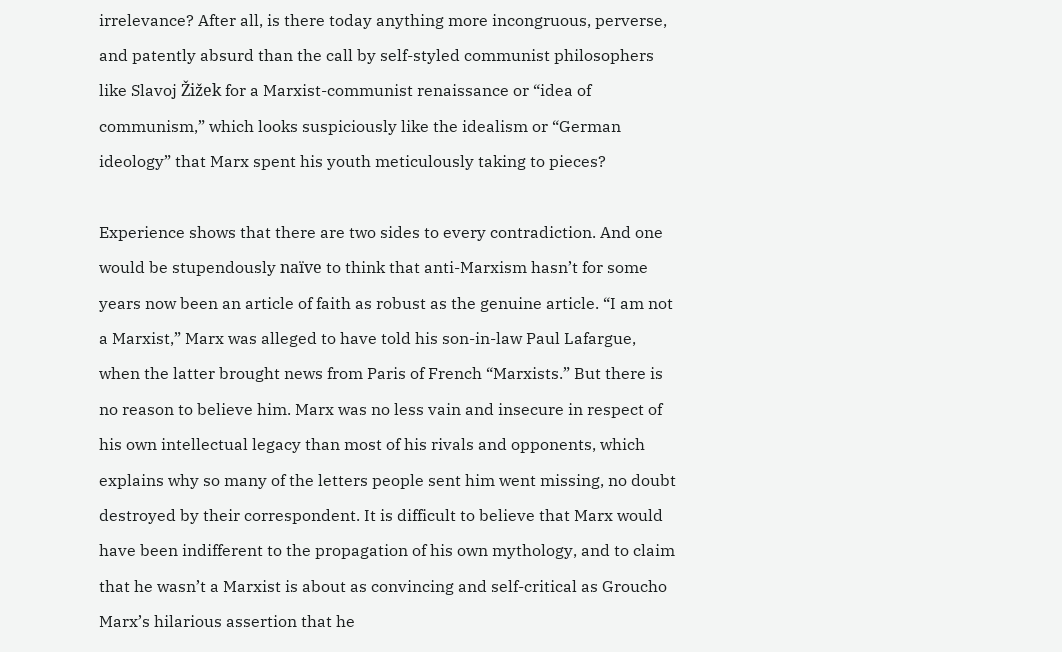irrelevance? After all, is there today anything more incongruous, perverse, and patently absurd than the call by self-styled communist philosophers like Slavoj Žižek for a Marxist-communist renaissance or “idea of communism,” which looks suspiciously like the idealism or “German ideology” that Marx spent his youth meticulously taking to pieces?

Experience shows that there are two sides to every contradiction. And one would be stupendously naïve to think that anti-Marxism hasn’t for some years now been an article of faith as robust as the genuine article. “I am not a Marxist,” Marx was alleged to have told his son-in-law Paul Lafargue, when the latter brought news from Paris of French “Marxists.” But there is no reason to believe him. Marx was no less vain and insecure in respect of his own intellectual legacy than most of his rivals and opponents, which explains why so many of the letters people sent him went missing, no doubt destroyed by their correspondent. It is difficult to believe that Marx would have been indifferent to the propagation of his own mythology, and to claim that he wasn’t a Marxist is about as convincing and self-critical as Groucho Marx’s hilarious assertion that he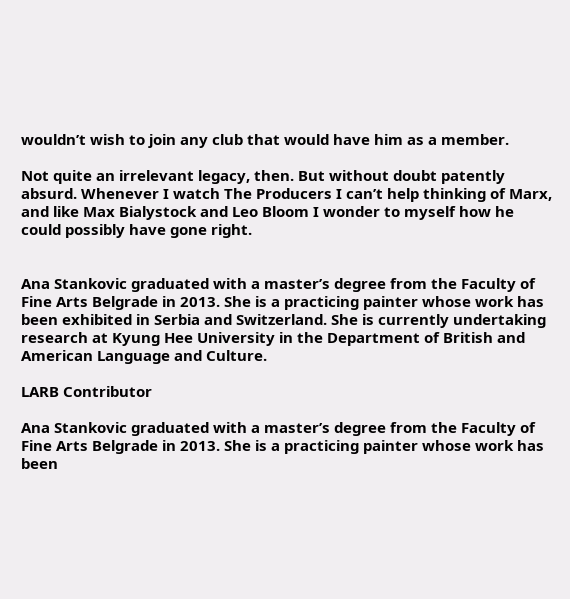wouldn’t wish to join any club that would have him as a member.

Not quite an irrelevant legacy, then. But without doubt patently absurd. Whenever I watch The Producers I can’t help thinking of Marx, and like Max Bialystock and Leo Bloom I wonder to myself how he could possibly have gone right.


Ana Stankovic graduated with a master’s degree from the Faculty of Fine Arts Belgrade in 2013. She is a practicing painter whose work has been exhibited in Serbia and Switzerland. She is currently undertaking research at Kyung Hee University in the Department of British and American Language and Culture.

LARB Contributor

Ana Stankovic graduated with a master’s degree from the Faculty of Fine Arts Belgrade in 2013. She is a practicing painter whose work has been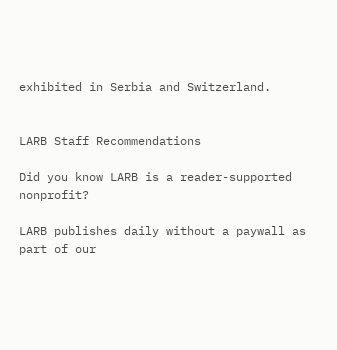exhibited in Serbia and Switzerland.


LARB Staff Recommendations

Did you know LARB is a reader-supported nonprofit?

LARB publishes daily without a paywall as part of our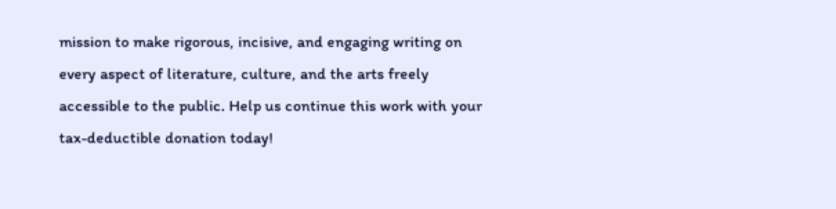mission to make rigorous, incisive, and engaging writing on every aspect of literature, culture, and the arts freely accessible to the public. Help us continue this work with your tax-deductible donation today!